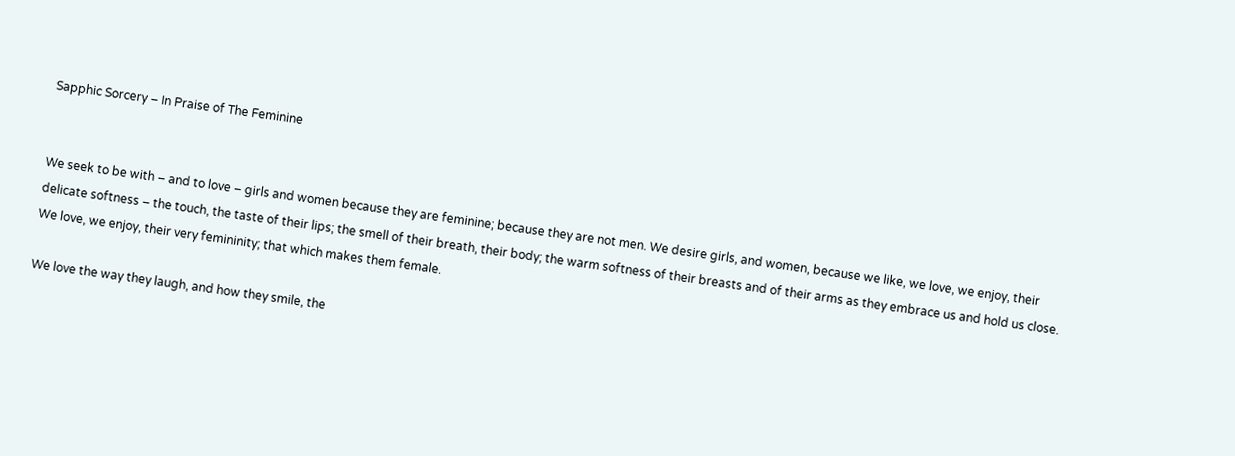Sapphic Sorcery – In Praise of The Feminine


We seek to be with – and to love – girls and women because they are feminine; because they are not men. We desire girls, and women, because we like, we love, we enjoy, their delicate softness – the touch, the taste of their lips; the smell of their breath, their body; the warm softness of their breasts and of their arms as they embrace us and hold us close. We love, we enjoy, their very femininity; that which makes them female.

We love the way they laugh, and how they smile, the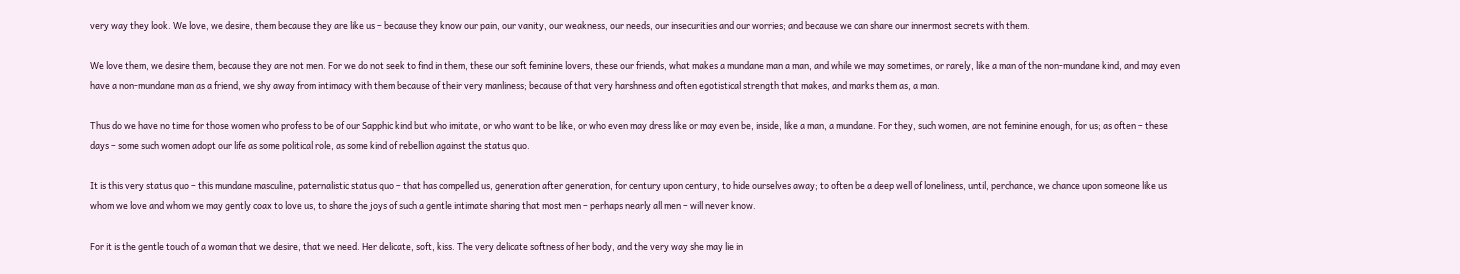very way they look. We love, we desire, them because they are like us – because they know our pain, our vanity, our weakness, our needs, our insecurities and our worries; and because we can share our innermost secrets with them.

We love them, we desire them, because they are not men. For we do not seek to find in them, these our soft feminine lovers, these our friends, what makes a mundane man a man, and while we may sometimes, or rarely, like a man of the non-mundane kind, and may even have a non-mundane man as a friend, we shy away from intimacy with them because of their very manliness; because of that very harshness and often egotistical strength that makes, and marks them as, a man.

Thus do we have no time for those women who profess to be of our Sapphic kind but who imitate, or who want to be like, or who even may dress like or may even be, inside, like a man, a mundane. For they, such women, are not feminine enough, for us; as often – these days – some such women adopt our life as some political role, as some kind of rebellion against the status quo.

It is this very status quo – this mundane masculine, paternalistic status quo – that has compelled us, generation after generation, for century upon century, to hide ourselves away; to often be a deep well of loneliness, until, perchance, we chance upon someone like us whom we love and whom we may gently coax to love us, to share the joys of such a gentle intimate sharing that most men – perhaps nearly all men – will never know.

For it is the gentle touch of a woman that we desire, that we need. Her delicate, soft, kiss. The very delicate softness of her body, and the very way she may lie in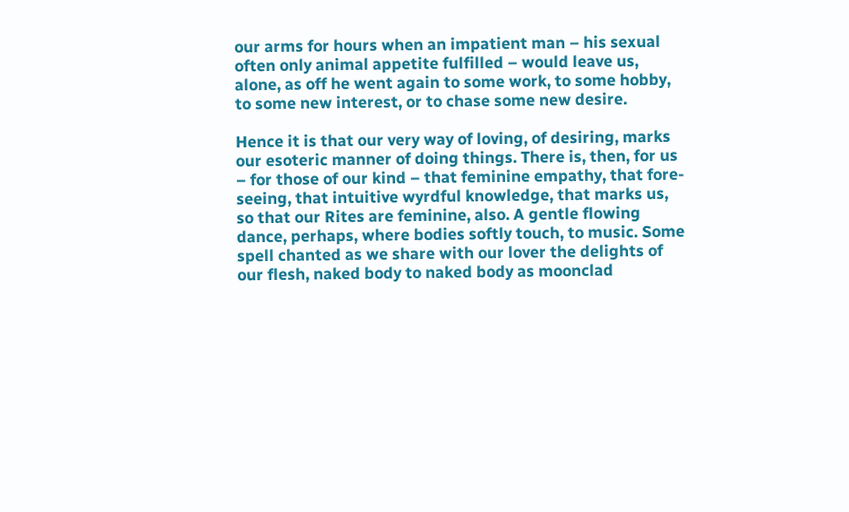our arms for hours when an impatient man – his sexual often only animal appetite fulfilled – would leave us, alone, as off he went again to some work, to some hobby, to some new interest, or to chase some new desire.

Hence it is that our very way of loving, of desiring, marks our esoteric manner of doing things. There is, then, for us – for those of our kind – that feminine empathy, that fore-seeing, that intuitive wyrdful knowledge, that marks us, so that our Rites are feminine, also. A gentle flowing dance, perhaps, where bodies softly touch, to music. Some spell chanted as we share with our lover the delights of our flesh, naked body to naked body as moonclad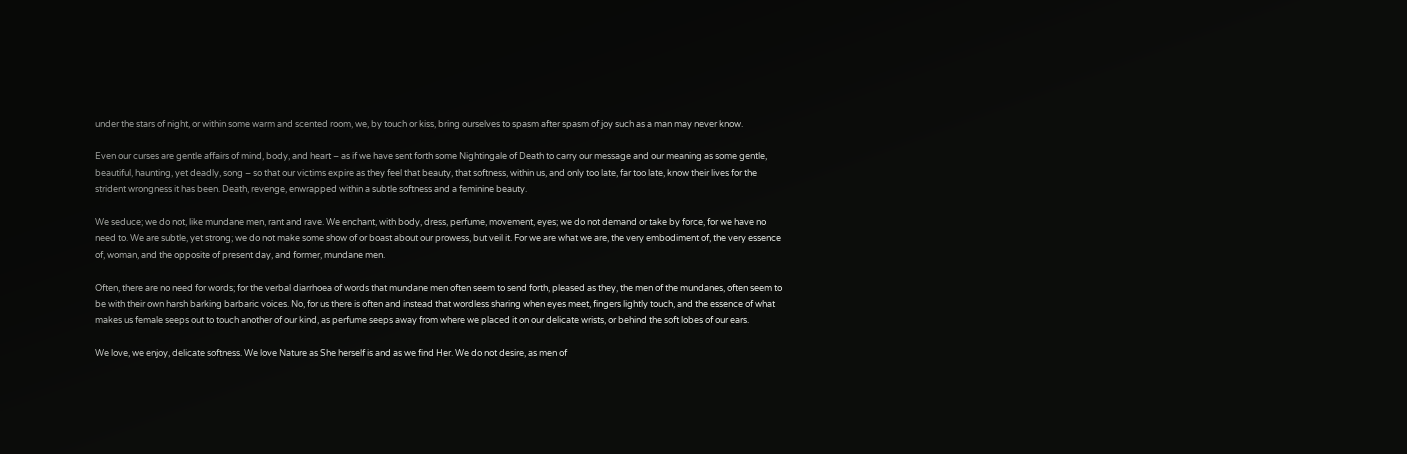under the stars of night, or within some warm and scented room, we, by touch or kiss, bring ourselves to spasm after spasm of joy such as a man may never know.

Even our curses are gentle affairs of mind, body, and heart – as if we have sent forth some Nightingale of Death to carry our message and our meaning as some gentle, beautiful, haunting, yet deadly, song – so that our victims expire as they feel that beauty, that softness, within us, and only too late, far too late, know their lives for the strident wrongness it has been. Death, revenge, enwrapped within a subtle softness and a feminine beauty.

We seduce; we do not, like mundane men, rant and rave. We enchant, with body, dress, perfume, movement, eyes; we do not demand or take by force, for we have no need to. We are subtle, yet strong; we do not make some show of or boast about our prowess, but veil it. For we are what we are, the very embodiment of, the very essence of, woman, and the opposite of present day, and former, mundane men.

Often, there are no need for words; for the verbal diarrhoea of words that mundane men often seem to send forth, pleased as they, the men of the mundanes, often seem to be with their own harsh barking barbaric voices. No, for us there is often and instead that wordless sharing when eyes meet, fingers lightly touch, and the essence of what makes us female seeps out to touch another of our kind, as perfume seeps away from where we placed it on our delicate wrists, or behind the soft lobes of our ears.

We love, we enjoy, delicate softness. We love Nature as She herself is and as we find Her. We do not desire, as men of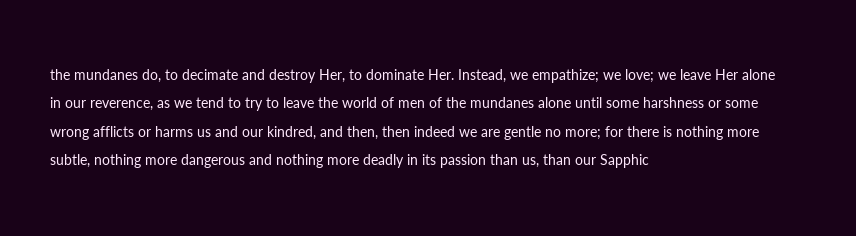the mundanes do, to decimate and destroy Her, to dominate Her. Instead, we empathize; we love; we leave Her alone in our reverence, as we tend to try to leave the world of men of the mundanes alone until some harshness or some wrong afflicts or harms us and our kindred, and then, then indeed we are gentle no more; for there is nothing more subtle, nothing more dangerous and nothing more deadly in its passion than us, than our Sapphic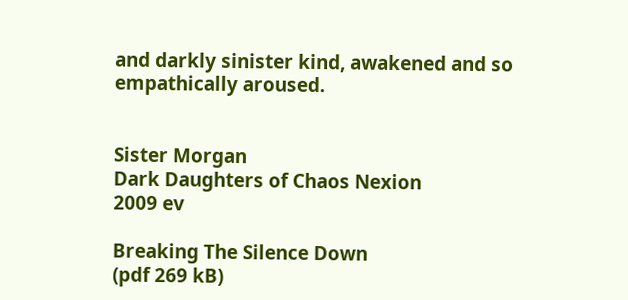and darkly sinister kind, awakened and so empathically aroused.


Sister Morgan
Dark Daughters of Chaos Nexion
2009 ev

Breaking The Silence Down
(pdf 269 kB)